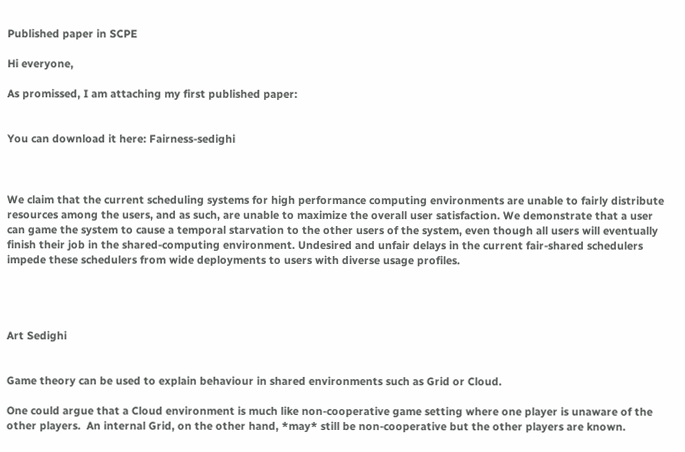Published paper in SCPE

Hi everyone,

As promissed, I am attaching my first published paper:


You can download it here: Fairness-sedighi



We claim that the current scheduling systems for high performance computing environments are unable to fairly distribute resources among the users, and as such, are unable to maximize the overall user satisfaction. We demonstrate that a user can game the system to cause a temporal starvation to the other users of the system, even though all users will eventually finish their job in the shared-computing environment. Undesired and unfair delays in the current fair-shared schedulers impede these schedulers from wide deployments to users with diverse usage profiles.




Art Sedighi


Game theory can be used to explain behaviour in shared environments such as Grid or Cloud.

One could argue that a Cloud environment is much like non-cooperative game setting where one player is unaware of the other players.  An internal Grid, on the other hand, *may* still be non-cooperative but the other players are known.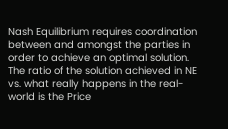Nash Equilibrium requires coordination between and amongst the parties in order to achieve an optimal solution.  The ratio of the solution achieved in NE vs. what really happens in the real-world is the Price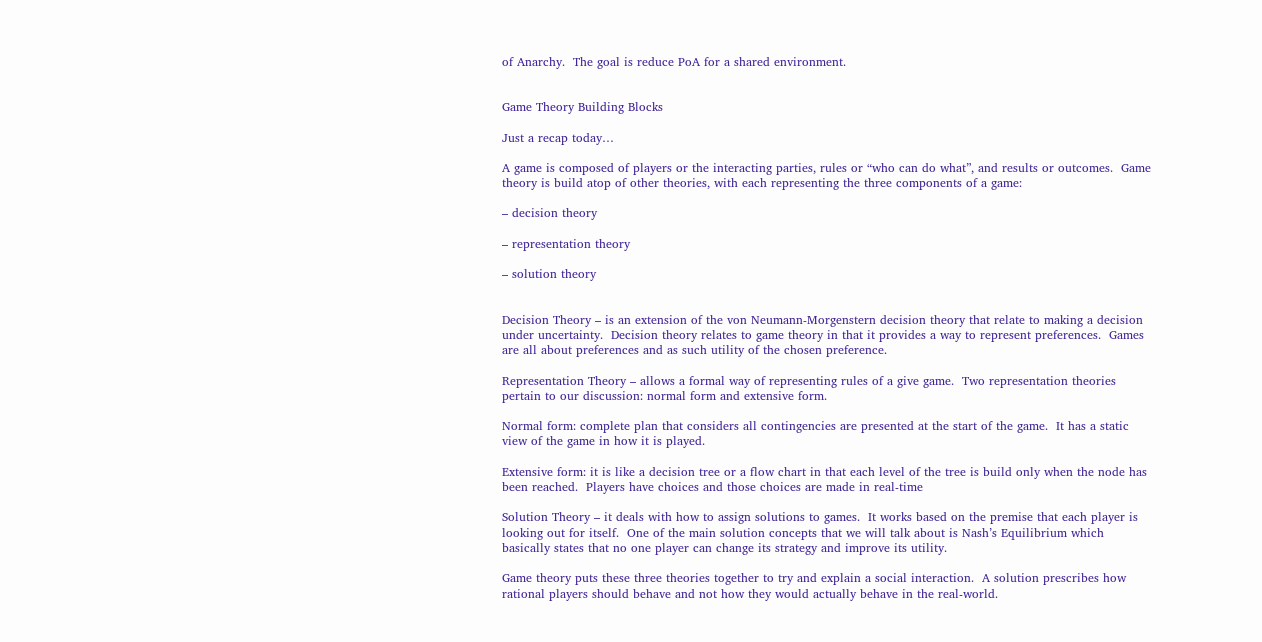of Anarchy.  The goal is reduce PoA for a shared environment.


Game Theory Building Blocks

Just a recap today…

A game is composed of players or the interacting parties, rules or “who can do what”, and results or outcomes.  Game theory is build atop of other theories, with each representing the three components of a game:

– decision theory

– representation theory

– solution theory


Decision Theory – is an extension of the von Neumann-Morgenstern decision theory that relate to making a decision under uncertainty.  Decision theory relates to game theory in that it provides a way to represent preferences.  Games are all about preferences and as such utility of the chosen preference.

Representation Theory – allows a formal way of representing rules of a give game.  Two representation theories pertain to our discussion: normal form and extensive form.

Normal form: complete plan that considers all contingencies are presented at the start of the game.  It has a static view of the game in how it is played.

Extensive form: it is like a decision tree or a flow chart in that each level of the tree is build only when the node has been reached.  Players have choices and those choices are made in real-time

Solution Theory – it deals with how to assign solutions to games.  It works based on the premise that each player is looking out for itself.  One of the main solution concepts that we will talk about is Nash’s Equilibrium which basically states that no one player can change its strategy and improve its utility.

Game theory puts these three theories together to try and explain a social interaction.  A solution prescribes how rational players should behave and not how they would actually behave in the real-world.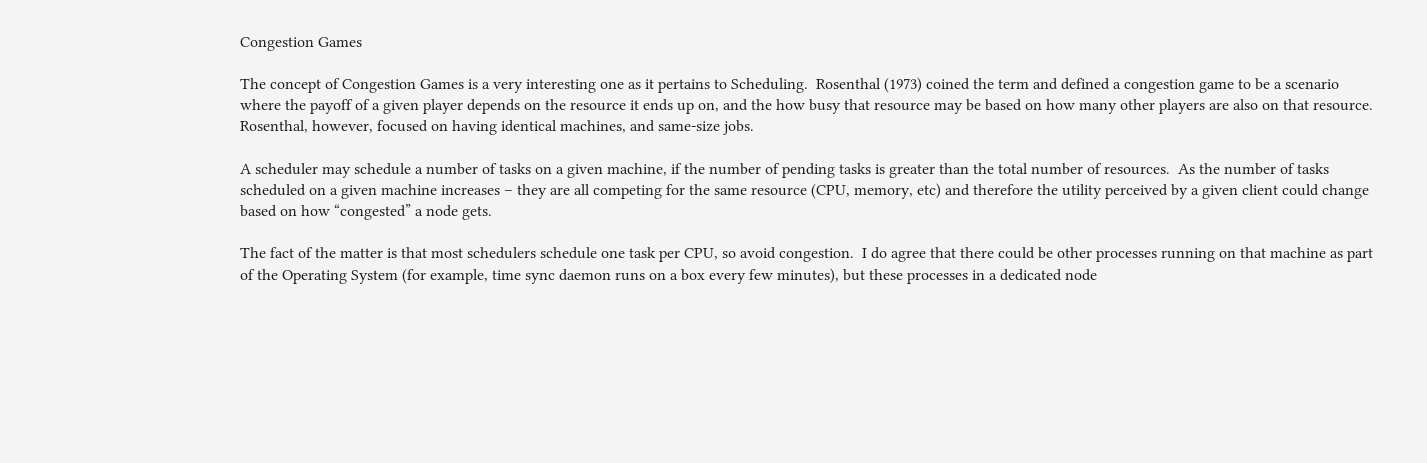Congestion Games

The concept of Congestion Games is a very interesting one as it pertains to Scheduling.  Rosenthal (1973) coined the term and defined a congestion game to be a scenario where the payoff of a given player depends on the resource it ends up on, and the how busy that resource may be based on how many other players are also on that resource.  Rosenthal, however, focused on having identical machines, and same-size jobs.

A scheduler may schedule a number of tasks on a given machine, if the number of pending tasks is greater than the total number of resources.  As the number of tasks scheduled on a given machine increases – they are all competing for the same resource (CPU, memory, etc) and therefore the utility perceived by a given client could change based on how “congested” a node gets.

The fact of the matter is that most schedulers schedule one task per CPU, so avoid congestion.  I do agree that there could be other processes running on that machine as part of the Operating System (for example, time sync daemon runs on a box every few minutes), but these processes in a dedicated node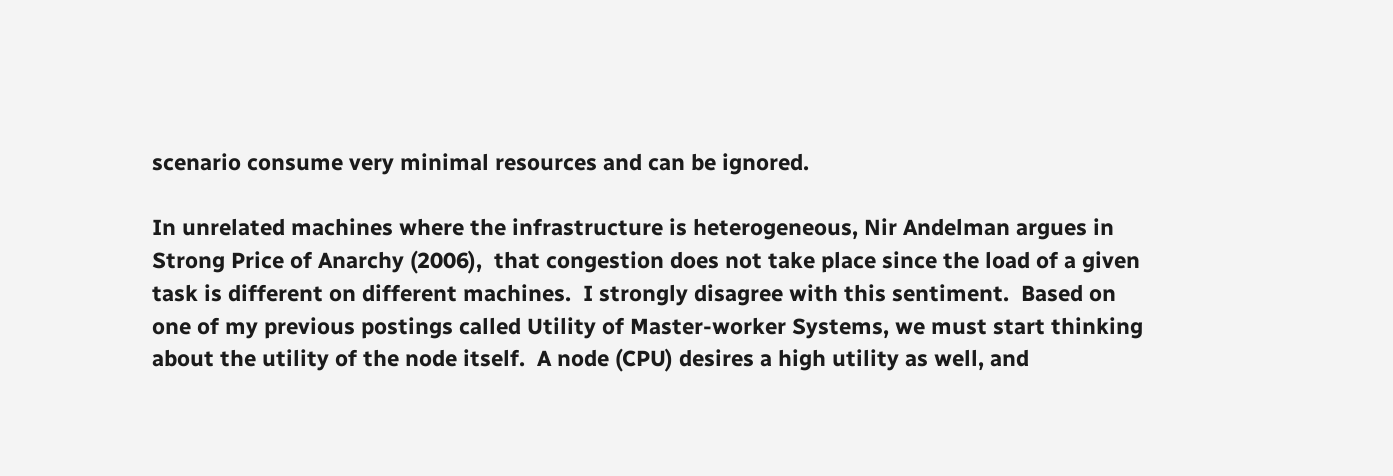scenario consume very minimal resources and can be ignored.

In unrelated machines where the infrastructure is heterogeneous, Nir Andelman argues in Strong Price of Anarchy (2006),  that congestion does not take place since the load of a given task is different on different machines.  I strongly disagree with this sentiment.  Based on one of my previous postings called Utility of Master-worker Systems, we must start thinking about the utility of the node itself.  A node (CPU) desires a high utility as well, and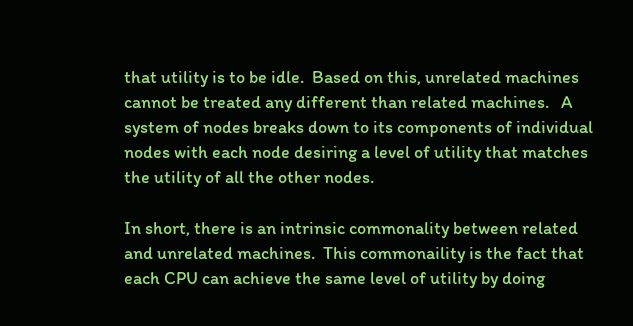that utility is to be idle.  Based on this, unrelated machines cannot be treated any different than related machines.   A system of nodes breaks down to its components of individual nodes with each node desiring a level of utility that matches the utility of all the other nodes.

In short, there is an intrinsic commonality between related and unrelated machines.  This commonaility is the fact that each CPU can achieve the same level of utility by doing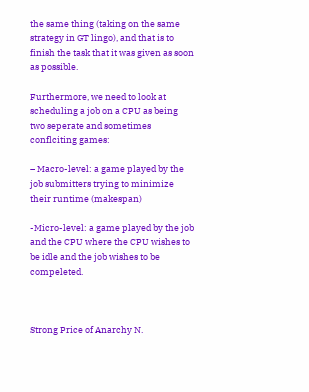the same thing (taking on the same strategy in GT lingo), and that is to finish the task that it was given as soon as possible.

Furthermore, we need to look at scheduling a job on a CPU as being two seperate and sometimes conflciting games:

– Macro-level: a game played by the job submitters trying to minimize their runtime (makespan)

-Micro-level: a game played by the job and the CPU where the CPU wishes to be idle and the job wishes to be compeleted.



Strong Price of Anarchy N.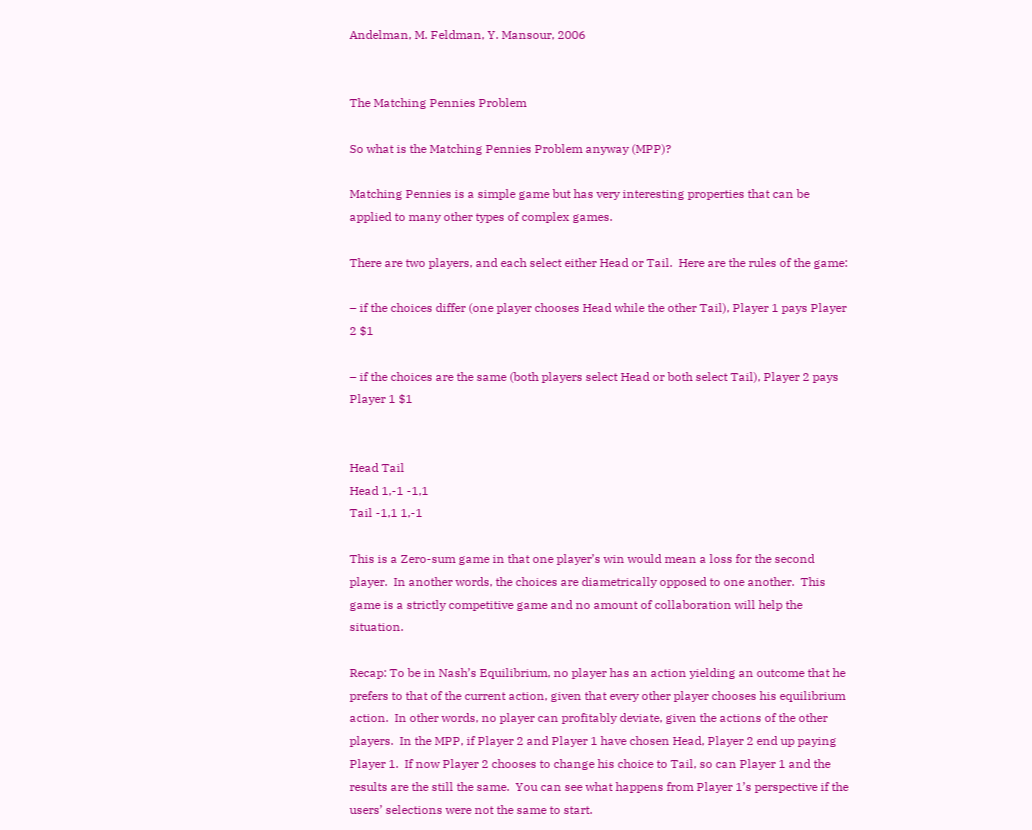Andelman, M. Feldman, Y. Mansour, 2006


The Matching Pennies Problem

So what is the Matching Pennies Problem anyway (MPP)?

Matching Pennies is a simple game but has very interesting properties that can be applied to many other types of complex games.

There are two players, and each select either Head or Tail.  Here are the rules of the game:

– if the choices differ (one player chooses Head while the other Tail), Player 1 pays Player 2 $1

– if the choices are the same (both players select Head or both select Tail), Player 2 pays Player 1 $1


Head Tail
Head 1,-1 -1,1
Tail -1,1 1,-1

This is a Zero-sum game in that one player’s win would mean a loss for the second player.  In another words, the choices are diametrically opposed to one another.  This game is a strictly competitive game and no amount of collaboration will help the situation.

Recap: To be in Nash’s Equilibrium, no player has an action yielding an outcome that he prefers to that of the current action, given that every other player chooses his equilibrium action.  In other words, no player can profitably deviate, given the actions of the other players.  In the MPP, if Player 2 and Player 1 have chosen Head, Player 2 end up paying Player 1.  If now Player 2 chooses to change his choice to Tail, so can Player 1 and the results are the still the same.  You can see what happens from Player 1’s perspective if the users’ selections were not the same to start.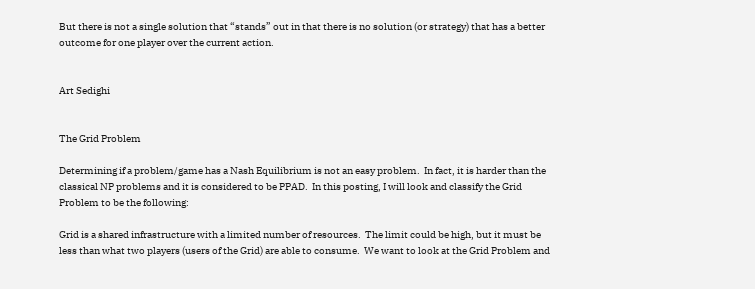But there is not a single solution that “stands” out in that there is no solution (or strategy) that has a better outcome for one player over the current action.


Art Sedighi


The Grid Problem

Determining if a problem/game has a Nash Equilibrium is not an easy problem.  In fact, it is harder than the classical NP problems and it is considered to be PPAD.  In this posting, I will look and classify the Grid Problem to be the following:

Grid is a shared infrastructure with a limited number of resources.  The limit could be high, but it must be less than what two players (users of the Grid) are able to consume.  We want to look at the Grid Problem and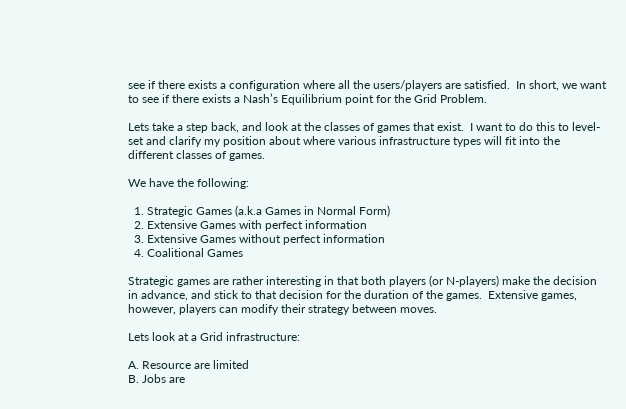see if there exists a configuration where all the users/players are satisfied.  In short, we want to see if there exists a Nash’s Equilibrium point for the Grid Problem.

Lets take a step back, and look at the classes of games that exist.  I want to do this to level-set and clarify my position about where various infrastructure types will fit into the different classes of games.

We have the following:

  1. Strategic Games (a.k.a Games in Normal Form)
  2. Extensive Games with perfect information
  3. Extensive Games without perfect information
  4. Coalitional Games

Strategic games are rather interesting in that both players (or N-players) make the decision in advance, and stick to that decision for the duration of the games.  Extensive games, however, players can modify their strategy between moves.

Lets look at a Grid infrastructure:

A. Resource are limited
B. Jobs are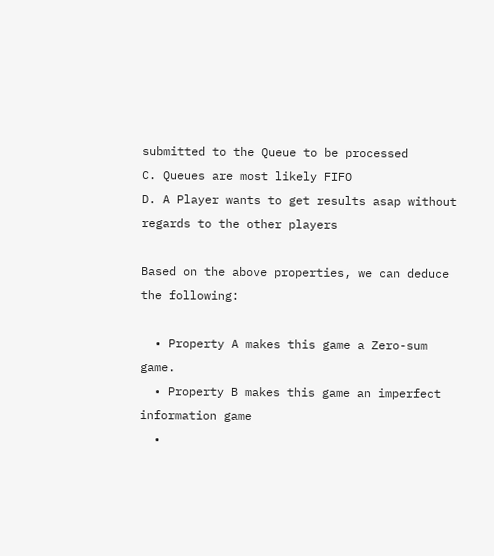submitted to the Queue to be processed
C. Queues are most likely FIFO
D. A Player wants to get results asap without regards to the other players

Based on the above properties, we can deduce the following:

  • Property A makes this game a Zero-sum game.
  • Property B makes this game an imperfect information game
  •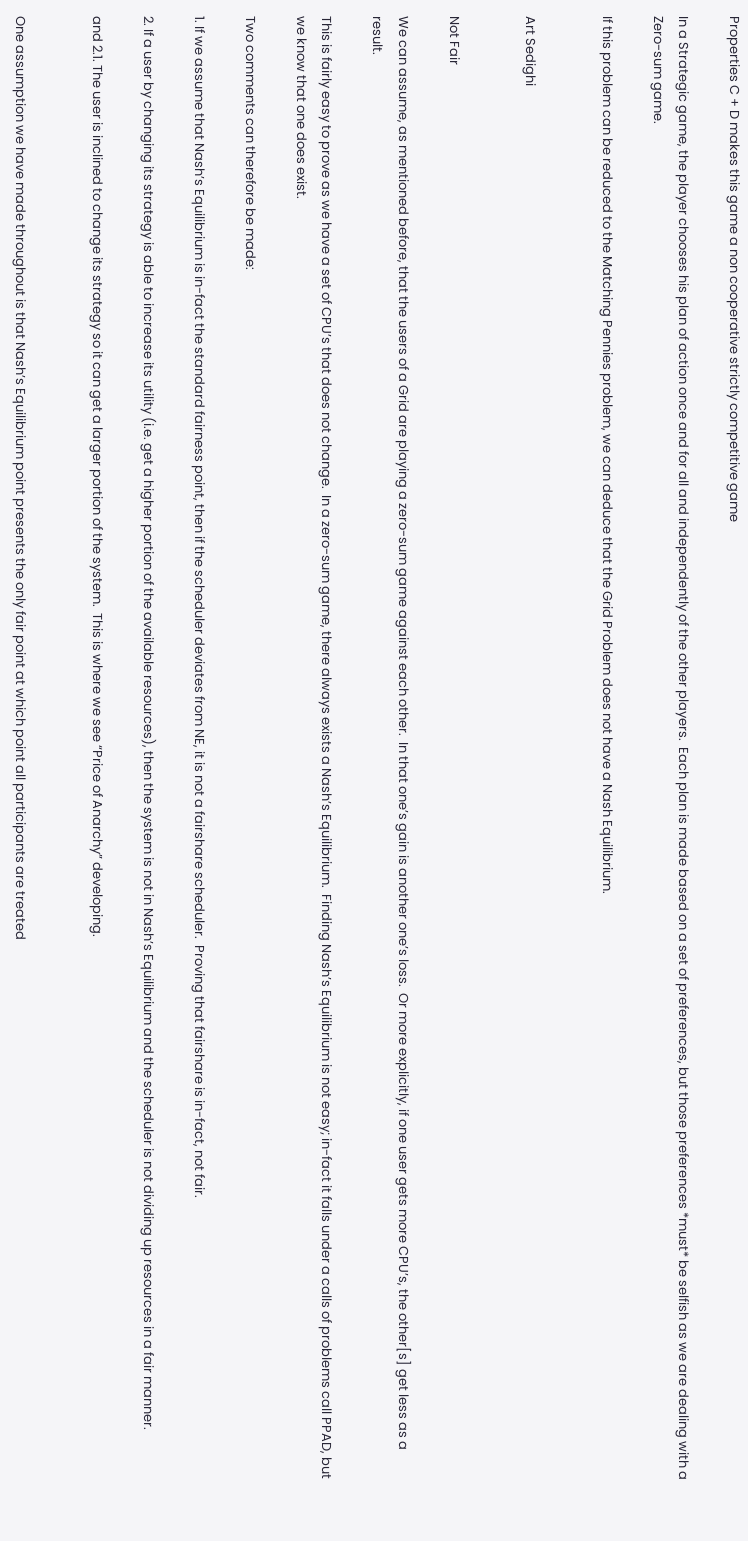Properties C + D makes this game a non cooperative strictly competitive game

In a Strategic game, the player chooses his plan of action once and for all and independently of the other players.  Each plan is made based on a set of preferences, but those preferences *must* be selfish as we are dealing with a Zero-sum game.

If this problem can be reduced to the Matching Pennies problem, we can deduce that the Grid Problem does not have a Nash Equilibrium.


Art Sedighi


Not Fair

We can assume, as mentioned before, that the users of a Grid are playing a zero-sum game against each other.  In that one’s gain is another one’s loss.  Or more explicitly, if one user gets more CPU’s, the other[s] get less as a result.

This is fairly easy to prove as we have a set of CPU’s that does not change.  In a zero-sum game, there always exists a Nash’s Equilibrium.  Finding Nash’s Equilibrium is not easy; in-fact it falls under a calls of problems call PPAD, but we know that one does exist.

Two comments can therefore be made:

1. If we assume that Nash’s Equilibrium is in-fact the standard fairness point, then if the scheduler deviates from NE, it is not a fairshare scheduler.  Proving that fairshare is in-fact, not fair.

2. If a user by changing its strategy is able to increase its utility (i.e. get a higher portion of the available resources), then the system is not in Nash’s Equilibrium and the scheduler is not dividing up resources in a fair manner.

and 2.1. The user is inclined to change its strategy so it can get a larger portion of the system.  This is where we see “Price of Anarchy” developing.


One assumption we have made throughout is that Nash’s Equilibrium point presents the only fair point at which point all participants are treated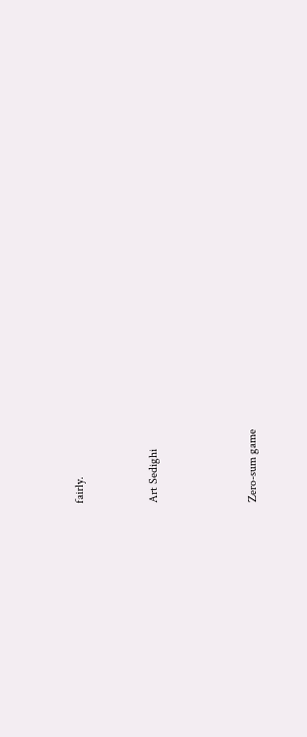fairly.


Art Sedighi



Zero-sum game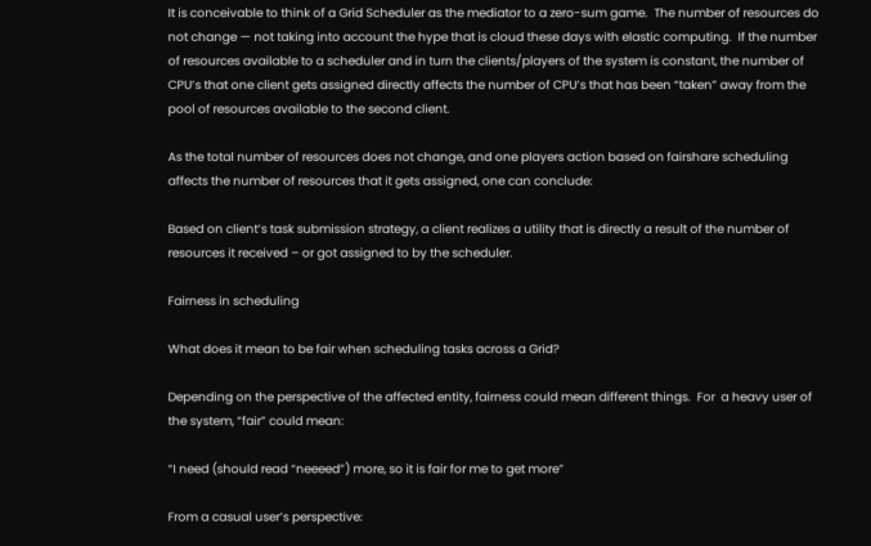It is conceivable to think of a Grid Scheduler as the mediator to a zero-sum game.  The number of resources do not change — not taking into account the hype that is cloud these days with elastic computing.  If the number of resources available to a scheduler and in turn the clients/players of the system is constant, the number of CPU’s that one client gets assigned directly affects the number of CPU’s that has been “taken” away from the pool of resources available to the second client.

As the total number of resources does not change, and one players action based on fairshare scheduling affects the number of resources that it gets assigned, one can conclude:

Based on client’s task submission strategy, a client realizes a utility that is directly a result of the number of resources it received – or got assigned to by the scheduler.

Fairness in scheduling

What does it mean to be fair when scheduling tasks across a Grid?

Depending on the perspective of the affected entity, fairness could mean different things.  For  a heavy user of the system, “fair” could mean:

“I need (should read “neeeed”) more, so it is fair for me to get more”

From a casual user’s perspective: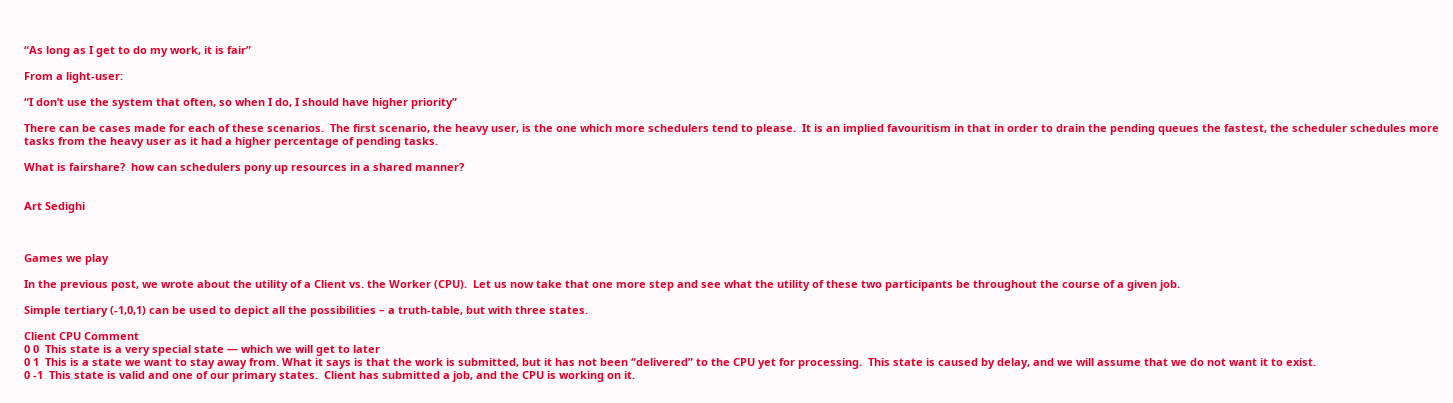“As long as I get to do my work, it is fair”

From a light-user:

“I don’t use the system that often, so when I do, I should have higher priority”

There can be cases made for each of these scenarios.  The first scenario, the heavy user, is the one which more schedulers tend to please.  It is an implied favouritism in that in order to drain the pending queues the fastest, the scheduler schedules more tasks from the heavy user as it had a higher percentage of pending tasks.

What is fairshare?  how can schedulers pony up resources in a shared manner?


Art Sedighi



Games we play

In the previous post, we wrote about the utility of a Client vs. the Worker (CPU).  Let us now take that one more step and see what the utility of these two participants be throughout the course of a given job.

Simple tertiary (-1,0,1) can be used to depict all the possibilities – a truth-table, but with three states.

Client CPU Comment
0 0  This state is a very special state — which we will get to later
0 1  This is a state we want to stay away from. What it says is that the work is submitted, but it has not been “delivered” to the CPU yet for processing.  This state is caused by delay, and we will assume that we do not want it to exist.
0 -1  This state is valid and one of our primary states.  Client has submitted a job, and the CPU is working on it.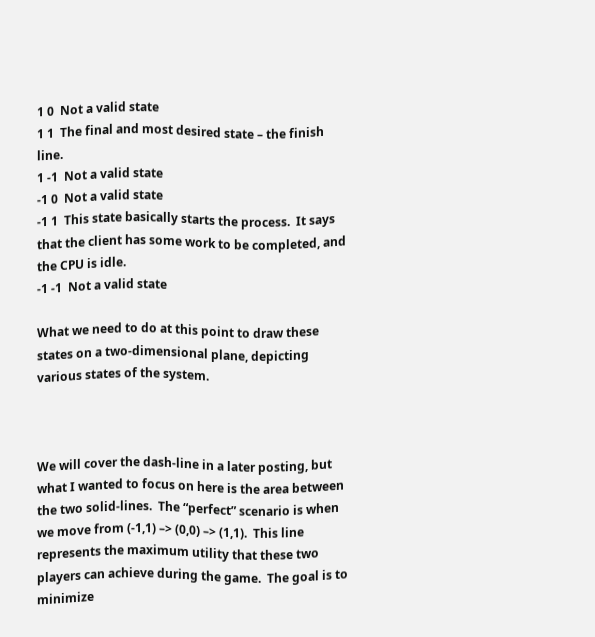1 0  Not a valid state
1 1  The final and most desired state – the finish line.
1 -1  Not a valid state
-1 0  Not a valid state
-1 1  This state basically starts the process.  It says that the client has some work to be completed, and the CPU is idle.
-1 -1  Not a valid state

What we need to do at this point to draw these states on a two-dimensional plane, depicting various states of the system.



We will cover the dash-line in a later posting, but what I wanted to focus on here is the area between the two solid-lines.  The “perfect” scenario is when we move from (-1,1) –> (0,0) –> (1,1).  This line represents the maximum utility that these two players can achieve during the game.  The goal is to minimize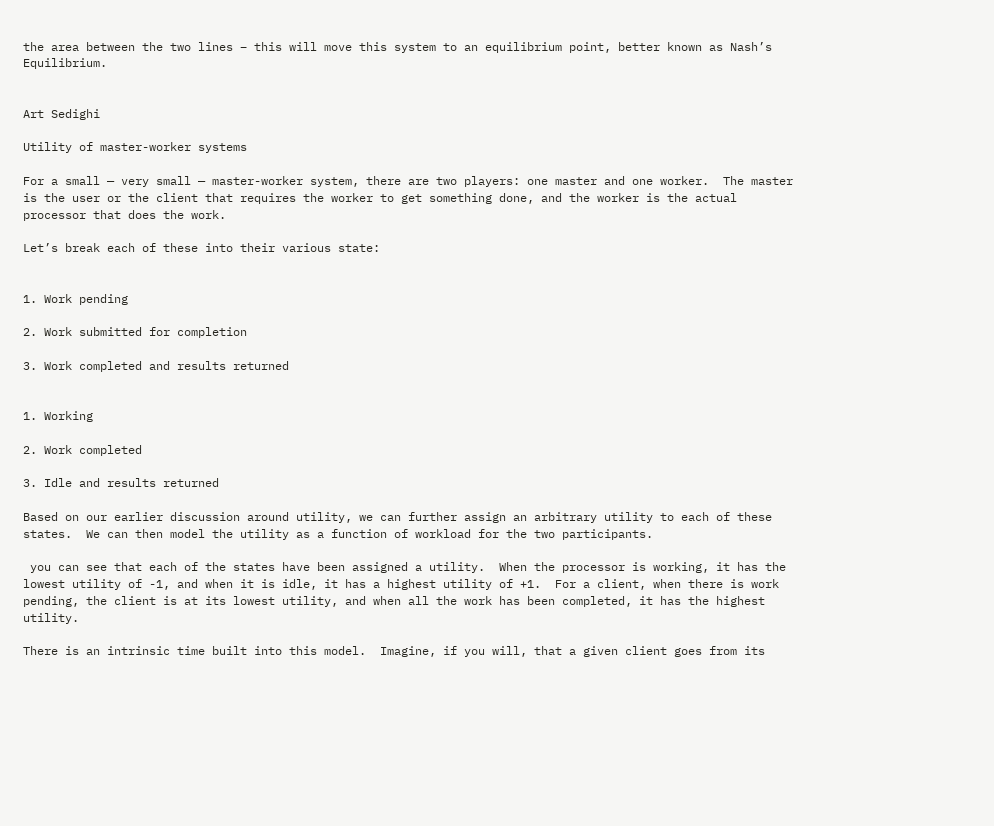the area between the two lines – this will move this system to an equilibrium point, better known as Nash’s Equilibrium.


Art Sedighi

Utility of master-worker systems

For a small — very small — master-worker system, there are two players: one master and one worker.  The master is the user or the client that requires the worker to get something done, and the worker is the actual processor that does the work.

Let’s break each of these into their various state:


1. Work pending

2. Work submitted for completion

3. Work completed and results returned


1. Working

2. Work completed

3. Idle and results returned

Based on our earlier discussion around utility, we can further assign an arbitrary utility to each of these states.  We can then model the utility as a function of workload for the two participants.

 you can see that each of the states have been assigned a utility.  When the processor is working, it has the lowest utility of -1, and when it is idle, it has a highest utility of +1.  For a client, when there is work pending, the client is at its lowest utility, and when all the work has been completed, it has the highest utility.

There is an intrinsic time built into this model.  Imagine, if you will, that a given client goes from its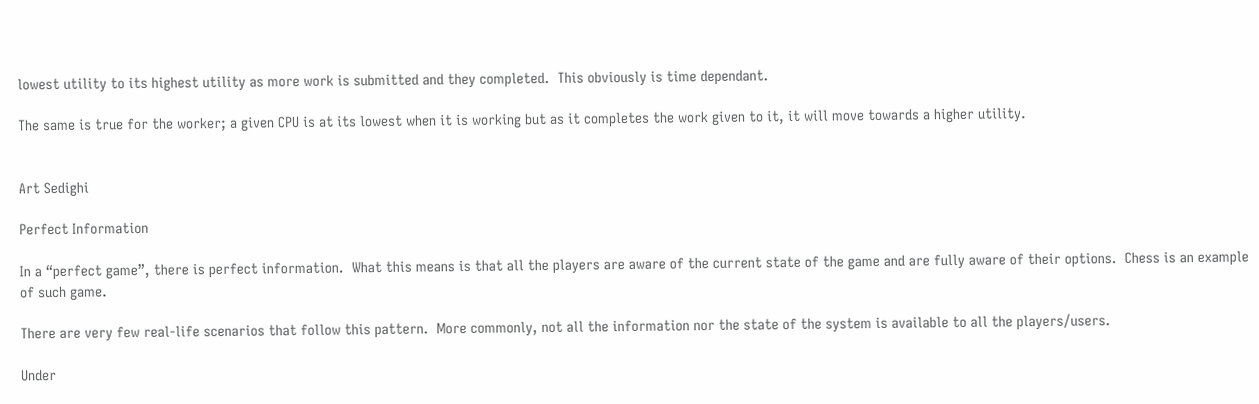lowest utility to its highest utility as more work is submitted and they completed.  This obviously is time dependant.

The same is true for the worker; a given CPU is at its lowest when it is working but as it completes the work given to it, it will move towards a higher utility.


Art Sedighi

Perfect Information

In a “perfect game”, there is perfect information.  What this means is that all the players are aware of the current state of the game and are fully aware of their options.  Chess is an example of such game.

There are very few real-life scenarios that follow this pattern.  More commonly, not all the information nor the state of the system is available to all the players/users.

Under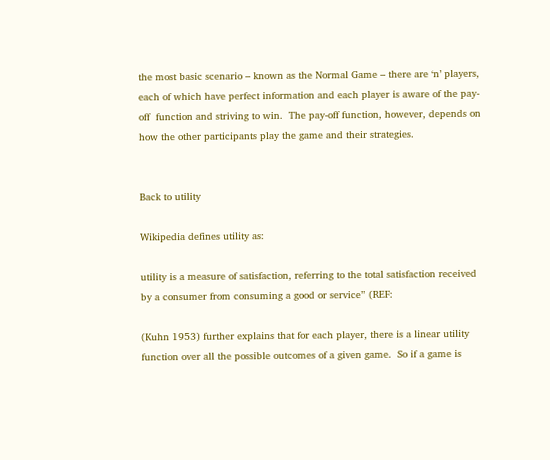the most basic scenario – known as the Normal Game – there are ‘n’ players, each of which have perfect information and each player is aware of the pay-off  function and striving to win.  The pay-off function, however, depends on how the other participants play the game and their strategies.


Back to utility

Wikipedia defines utility as:

utility is a measure of satisfaction, referring to the total satisfaction received by a consumer from consuming a good or service” (REF:

(Kuhn 1953) further explains that for each player, there is a linear utility function over all the possible outcomes of a given game.  So if a game is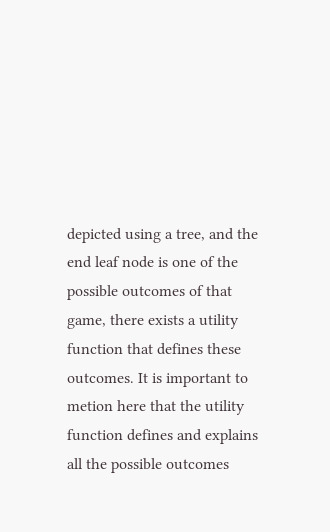depicted using a tree, and the end leaf node is one of the possible outcomes of that game, there exists a utility function that defines these outcomes. It is important to metion here that the utility function defines and explains all the possible outcomes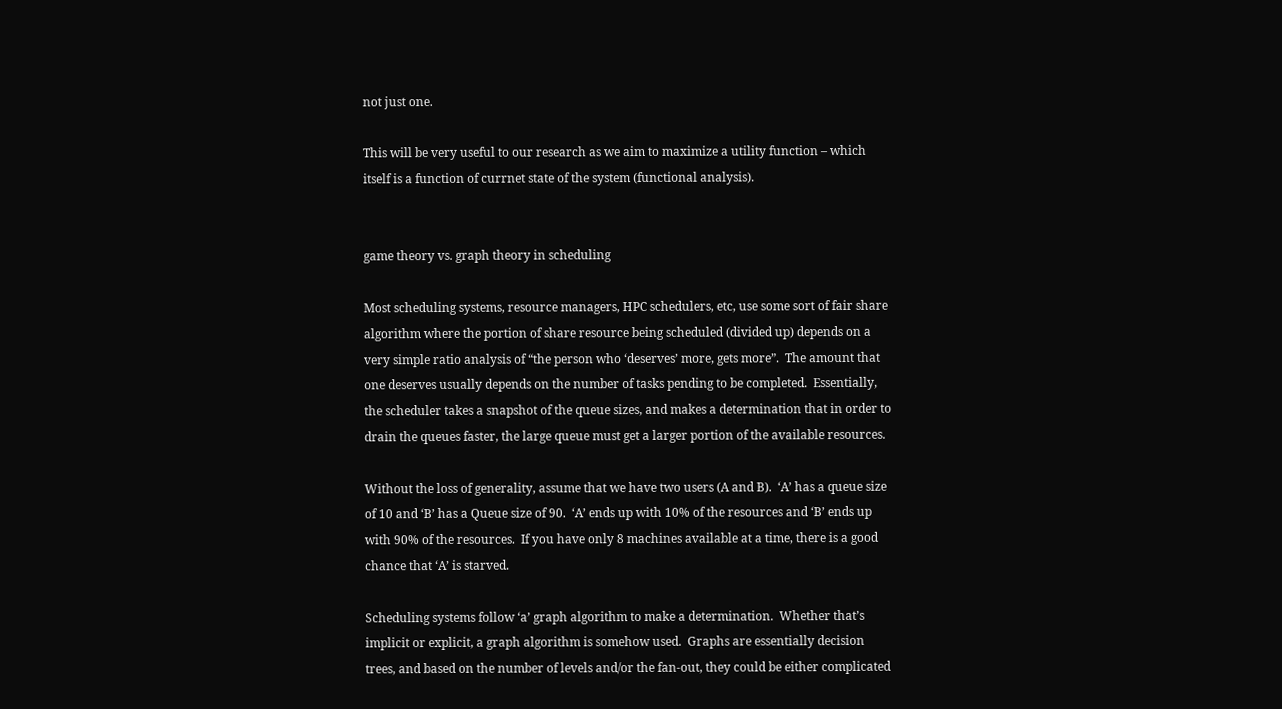not just one.

This will be very useful to our research as we aim to maximize a utility function – which itself is a function of currnet state of the system (functional analysis).


game theory vs. graph theory in scheduling

Most scheduling systems, resource managers, HPC schedulers, etc, use some sort of fair share algorithm where the portion of share resource being scheduled (divided up) depends on a very simple ratio analysis of “the person who ‘deserves’ more, gets more”.  The amount that one deserves usually depends on the number of tasks pending to be completed.  Essentially, the scheduler takes a snapshot of the queue sizes, and makes a determination that in order to drain the queues faster, the large queue must get a larger portion of the available resources.

Without the loss of generality, assume that we have two users (A and B).  ‘A’ has a queue size of 10 and ‘B’ has a Queue size of 90.  ‘A’ ends up with 10% of the resources and ‘B’ ends up with 90% of the resources.  If you have only 8 machines available at a time, there is a good chance that ‘A’ is starved.

Scheduling systems follow ‘a’ graph algorithm to make a determination.  Whether that’s implicit or explicit, a graph algorithm is somehow used.  Graphs are essentially decision trees, and based on the number of levels and/or the fan-out, they could be either complicated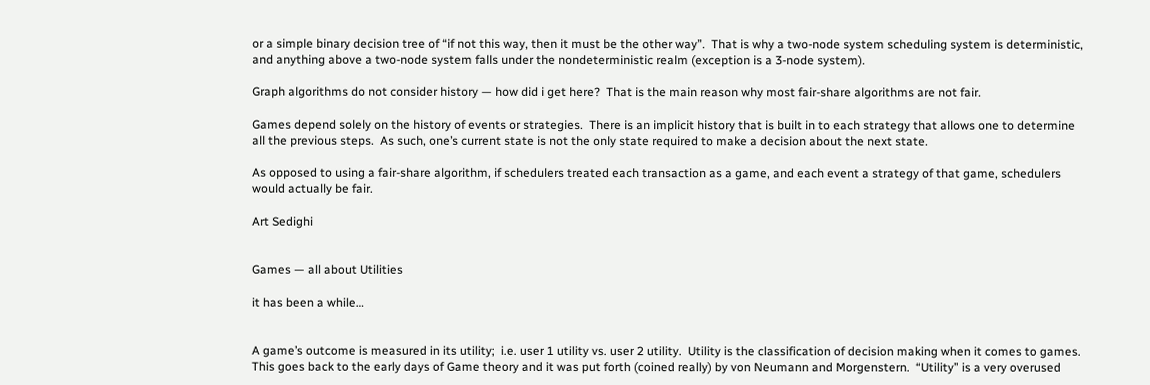or a simple binary decision tree of “if not this way, then it must be the other way”.  That is why a two-node system scheduling system is deterministic, and anything above a two-node system falls under the nondeterministic realm (exception is a 3-node system).

Graph algorithms do not consider history — how did i get here?  That is the main reason why most fair-share algorithms are not fair.

Games depend solely on the history of events or strategies.  There is an implicit history that is built in to each strategy that allows one to determine all the previous steps.  As such, one’s current state is not the only state required to make a decision about the next state.

As opposed to using a fair-share algorithm, if schedulers treated each transaction as a game, and each event a strategy of that game, schedulers would actually be fair.

Art Sedighi


Games — all about Utilities

it has been a while…


A game’s outcome is measured in its utility;  i.e. user 1 utility vs. user 2 utility.  Utility is the classification of decision making when it comes to games.  This goes back to the early days of Game theory and it was put forth (coined really) by von Neumann and Morgenstern.  “Utility” is a very overused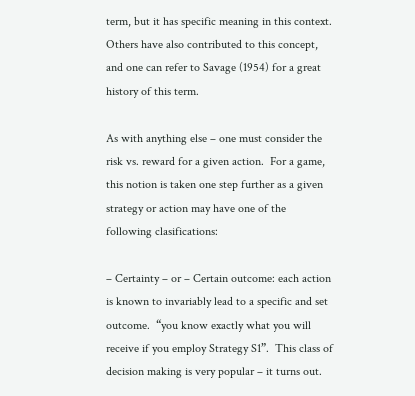term, but it has specific meaning in this context.  Others have also contributed to this concept, and one can refer to Savage (1954) for a great history of this term.

As with anything else – one must consider the risk vs. reward for a given action.  For a game, this notion is taken one step further as a given strategy or action may have one of the following clasifications:

– Certainty – or – Certain outcome: each action is known to invariably lead to a specific and set outcome.  “you know exactly what you will receive if you employ Strategy S1”.  This class of decision making is very popular – it turns out.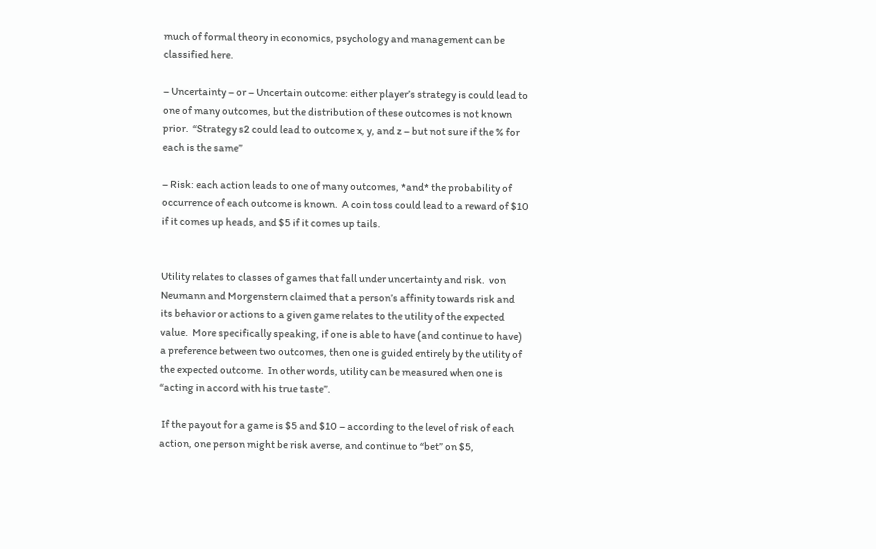much of formal theory in economics, psychology and management can be classified here.

– Uncertainty – or – Uncertain outcome: either player’s strategy is could lead to one of many outcomes, but the distribution of these outcomes is not known prior.  “Strategy s2 could lead to outcome x, y, and z – but not sure if the % for each is the same”

– Risk: each action leads to one of many outcomes, *and* the probability of occurrence of each outcome is known.  A coin toss could lead to a reward of $10 if it comes up heads, and $5 if it comes up tails.


Utility relates to classes of games that fall under uncertainty and risk.  von Neumann and Morgenstern claimed that a person’s affinity towards risk and its behavior or actions to a given game relates to the utility of the expected value.  More specifically speaking, if one is able to have (and continue to have) a preference between two outcomes, then one is guided entirely by the utility of the expected outcome.  In other words, utility can be measured when one is “acting in accord with his true taste”.

 If the payout for a game is $5 and $10 – according to the level of risk of each action, one person might be risk averse, and continue to “bet” on $5,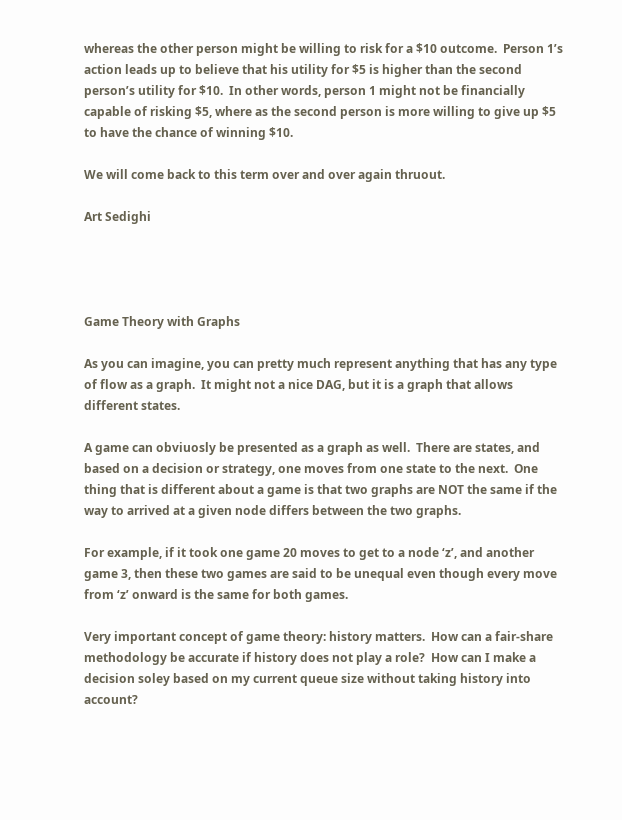whereas the other person might be willing to risk for a $10 outcome.  Person 1’s action leads up to believe that his utility for $5 is higher than the second person’s utility for $10.  In other words, person 1 might not be financially capable of risking $5, where as the second person is more willing to give up $5 to have the chance of winning $10.

We will come back to this term over and over again thruout.

Art Sedighi




Game Theory with Graphs

As you can imagine, you can pretty much represent anything that has any type of flow as a graph.  It might not a nice DAG, but it is a graph that allows different states.

A game can obviuosly be presented as a graph as well.  There are states, and based on a decision or strategy, one moves from one state to the next.  One thing that is different about a game is that two graphs are NOT the same if the way to arrived at a given node differs between the two graphs.

For example, if it took one game 20 moves to get to a node ‘z’, and another game 3, then these two games are said to be unequal even though every move from ‘z’ onward is the same for both games.

Very important concept of game theory: history matters.  How can a fair-share methodology be accurate if history does not play a role?  How can I make a decision soley based on my current queue size without taking history into account?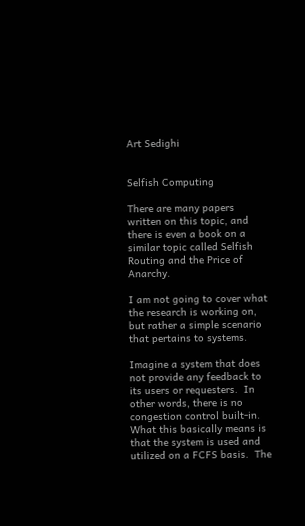Art Sedighi


Selfish Computing

There are many papers written on this topic, and there is even a book on a similar topic called Selfish Routing and the Price of Anarchy.

I am not going to cover what the research is working on, but rather a simple scenario that pertains to systems.

Imagine a system that does not provide any feedback to its users or requesters.  In other words, there is no congestion control built-in.  What this basically means is that the system is used and utilized on a FCFS basis.  The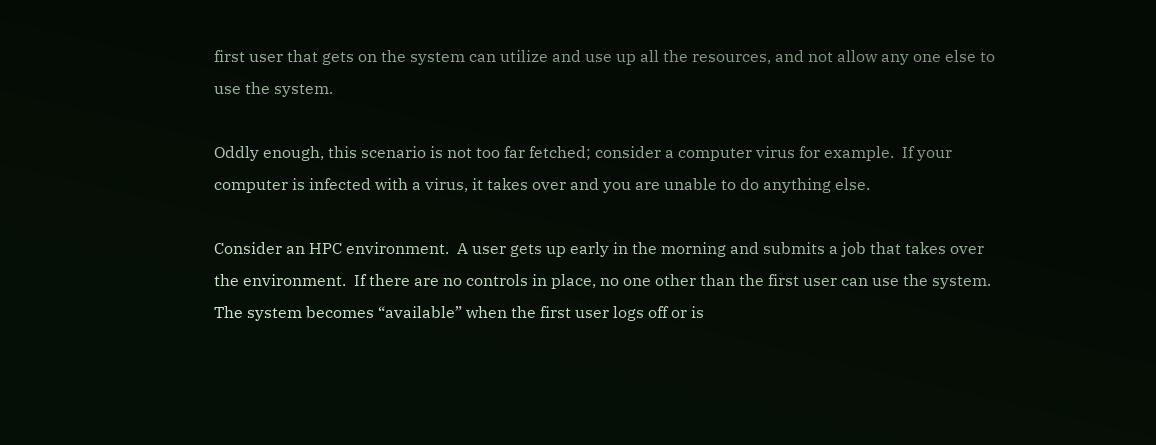first user that gets on the system can utilize and use up all the resources, and not allow any one else to use the system.

Oddly enough, this scenario is not too far fetched; consider a computer virus for example.  If your computer is infected with a virus, it takes over and you are unable to do anything else.

Consider an HPC environment.  A user gets up early in the morning and submits a job that takes over the environment.  If there are no controls in place, no one other than the first user can use the system.  The system becomes “available” when the first user logs off or is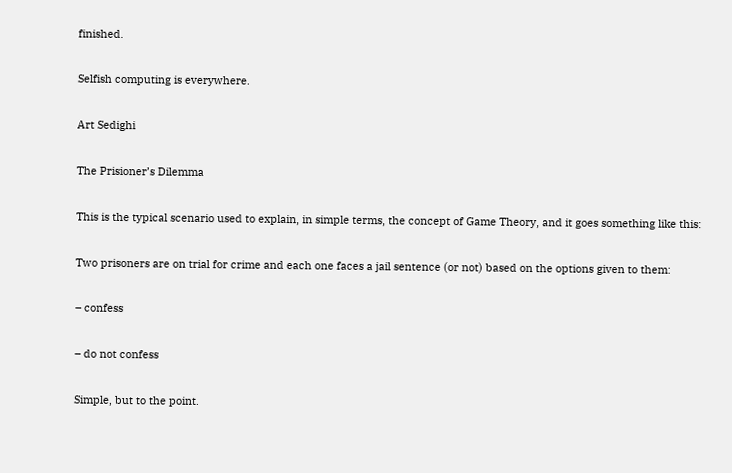finished.

Selfish computing is everywhere.

Art Sedighi

The Prisioner’s Dilemma

This is the typical scenario used to explain, in simple terms, the concept of Game Theory, and it goes something like this:

Two prisoners are on trial for crime and each one faces a jail sentence (or not) based on the options given to them:

– confess

– do not confess

Simple, but to the point.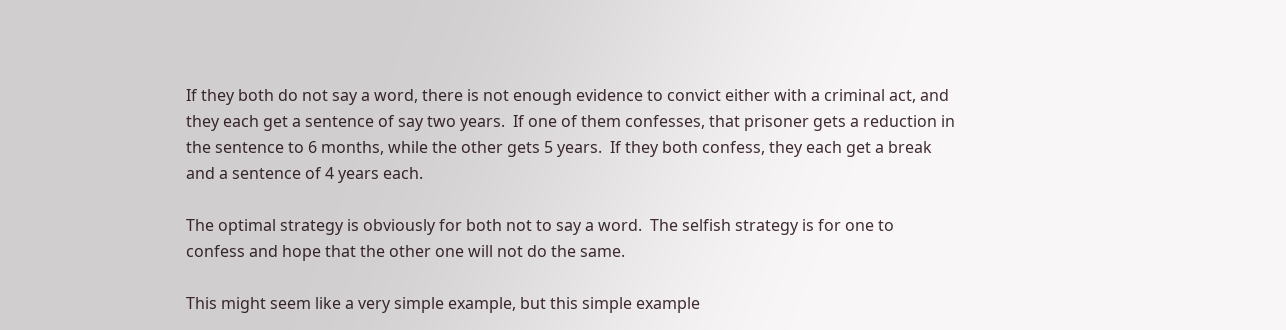If they both do not say a word, there is not enough evidence to convict either with a criminal act, and they each get a sentence of say two years.  If one of them confesses, that prisoner gets a reduction in the sentence to 6 months, while the other gets 5 years.  If they both confess, they each get a break and a sentence of 4 years each.

The optimal strategy is obviously for both not to say a word.  The selfish strategy is for one to confess and hope that the other one will not do the same.

This might seem like a very simple example, but this simple example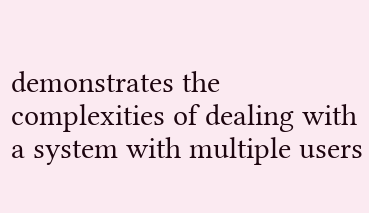demonstrates the complexities of dealing with a system with multiple users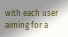with each user aiming for a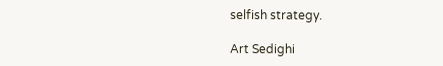selfish strategy.

Art Sedighi